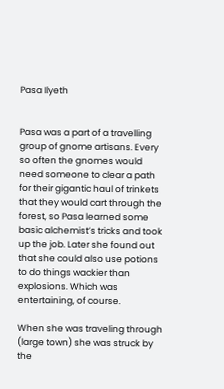Pasa Ilyeth


Pasa was a part of a travelling group of gnome artisans. Every so often the gnomes would need someone to clear a path for their gigantic haul of trinkets that they would cart through the forest, so Pasa learned some basic alchemist’s tricks and took up the job. Later she found out that she could also use potions to do things wackier than explosions. Which was entertaining, of course.

When she was traveling through (large town) she was struck by the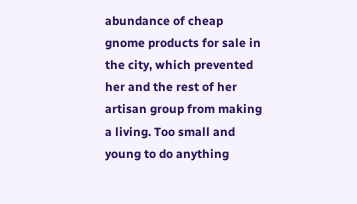abundance of cheap gnome products for sale in the city, which prevented her and the rest of her artisan group from making a living. Too small and young to do anything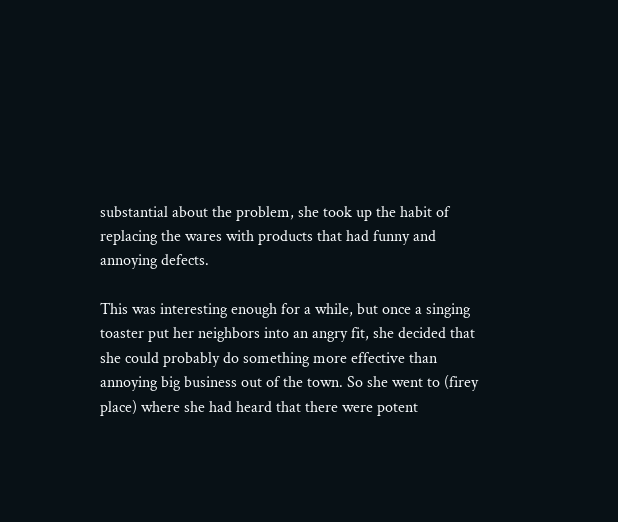substantial about the problem, she took up the habit of replacing the wares with products that had funny and annoying defects.

This was interesting enough for a while, but once a singing toaster put her neighbors into an angry fit, she decided that she could probably do something more effective than annoying big business out of the town. So she went to (firey place) where she had heard that there were potent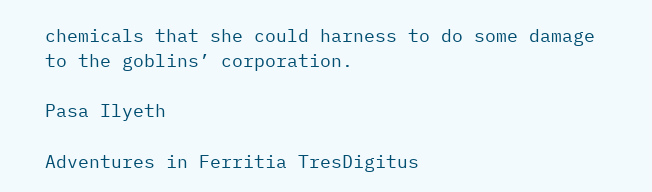chemicals that she could harness to do some damage to the goblins’ corporation.

Pasa Ilyeth

Adventures in Ferritia TresDigitus